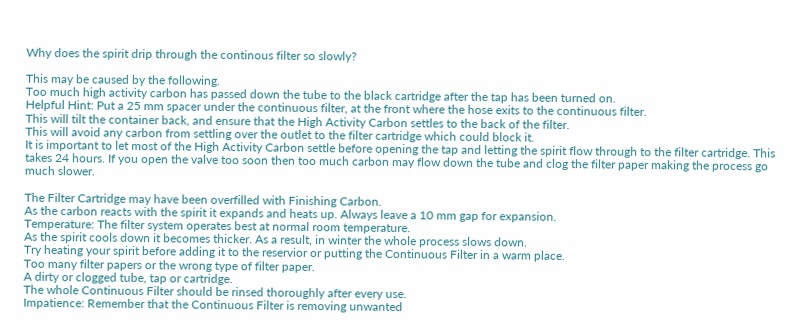Why does the spirit drip through the continous filter so slowly?

This may be caused by the following.
Too much high activity carbon has passed down the tube to the black cartridge after the tap has been turned on.
Helpful Hint: Put a 25 mm spacer under the continuous filter, at the front where the hose exits to the continuous filter.
This will tilt the container back, and ensure that the High Activity Carbon settles to the back of the filter.
This will avoid any carbon from settling over the outlet to the filter cartridge which could block it.
It is important to let most of the High Activity Carbon settle before opening the tap and letting the spirit flow through to the filter cartridge. This takes 24 hours. If you open the valve too soon then too much carbon may flow down the tube and clog the filter paper making the process go much slower.

The Filter Cartridge may have been overfilled with Finishing Carbon.
As the carbon reacts with the spirit it expands and heats up. Always leave a 10 mm gap for expansion.
Temperature: The filter system operates best at normal room temperature.
As the spirit cools down it becomes thicker. As a result, in winter the whole process slows down.
Try heating your spirit before adding it to the reservior or putting the Continuous Filter in a warm place.
Too many filter papers or the wrong type of filter paper.
A dirty or clogged tube, tap or cartridge.
The whole Continuous Filter should be rinsed thoroughly after every use.
Impatience: Remember that the Continuous Filter is removing unwanted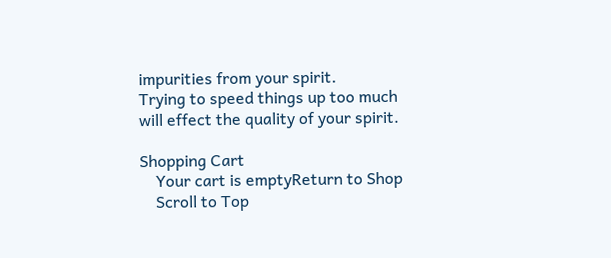impurities from your spirit.
Trying to speed things up too much will effect the quality of your spirit.

Shopping Cart
    Your cart is emptyReturn to Shop
    Scroll to Top